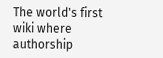The world's first wiki where authorship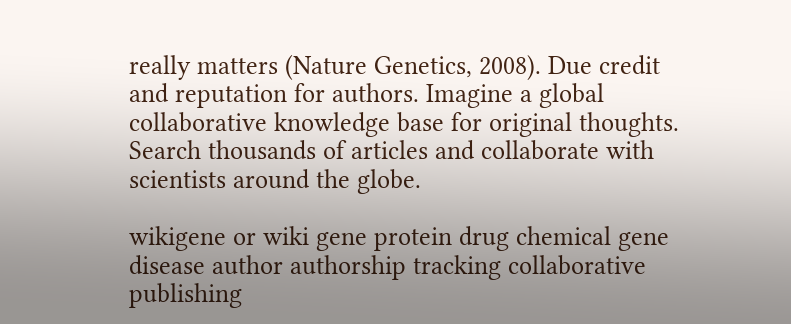really matters (Nature Genetics, 2008). Due credit and reputation for authors. Imagine a global collaborative knowledge base for original thoughts. Search thousands of articles and collaborate with scientists around the globe.

wikigene or wiki gene protein drug chemical gene disease author authorship tracking collaborative publishing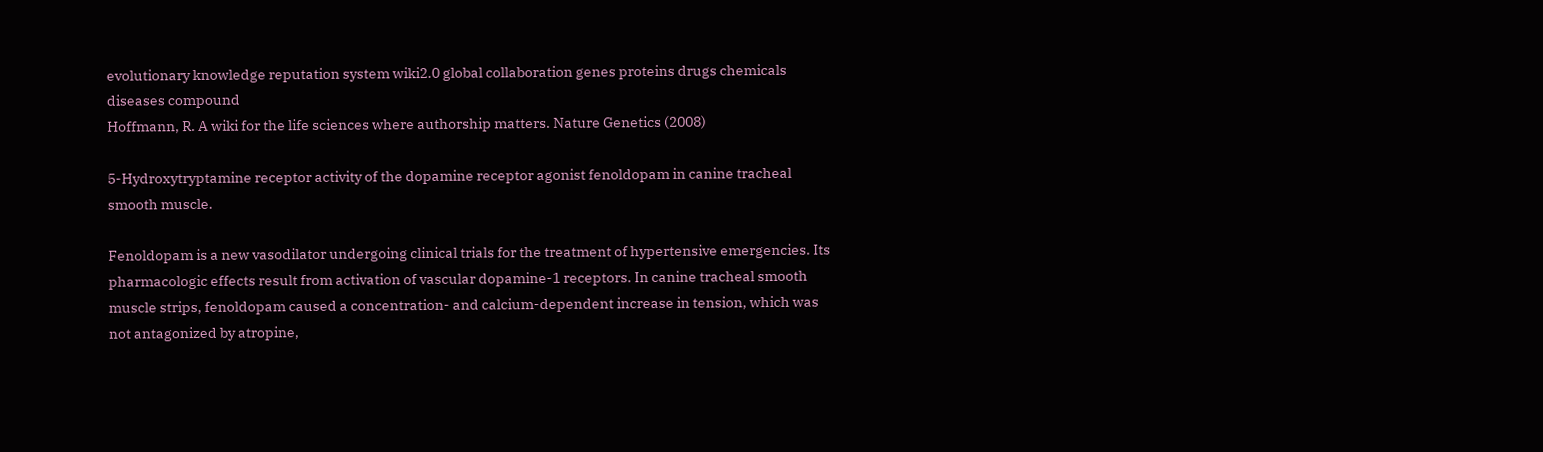evolutionary knowledge reputation system wiki2.0 global collaboration genes proteins drugs chemicals diseases compound
Hoffmann, R. A wiki for the life sciences where authorship matters. Nature Genetics (2008)

5-Hydroxytryptamine receptor activity of the dopamine receptor agonist fenoldopam in canine tracheal smooth muscle.

Fenoldopam is a new vasodilator undergoing clinical trials for the treatment of hypertensive emergencies. Its pharmacologic effects result from activation of vascular dopamine-1 receptors. In canine tracheal smooth muscle strips, fenoldopam caused a concentration- and calcium-dependent increase in tension, which was not antagonized by atropine,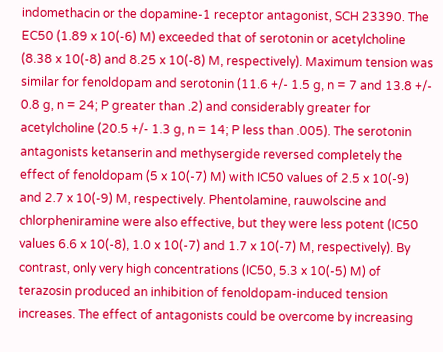indomethacin or the dopamine-1 receptor antagonist, SCH 23390. The EC50 (1.89 x 10(-6) M) exceeded that of serotonin or acetylcholine (8.38 x 10(-8) and 8.25 x 10(-8) M, respectively). Maximum tension was similar for fenoldopam and serotonin (11.6 +/- 1.5 g, n = 7 and 13.8 +/- 0.8 g, n = 24; P greater than .2) and considerably greater for acetylcholine (20.5 +/- 1.3 g, n = 14; P less than .005). The serotonin antagonists ketanserin and methysergide reversed completely the effect of fenoldopam (5 x 10(-7) M) with IC50 values of 2.5 x 10(-9) and 2.7 x 10(-9) M, respectively. Phentolamine, rauwolscine and chlorpheniramine were also effective, but they were less potent (IC50 values 6.6 x 10(-8), 1.0 x 10(-7) and 1.7 x 10(-7) M, respectively). By contrast, only very high concentrations (IC50, 5.3 x 10(-5) M) of terazosin produced an inhibition of fenoldopam-induced tension increases. The effect of antagonists could be overcome by increasing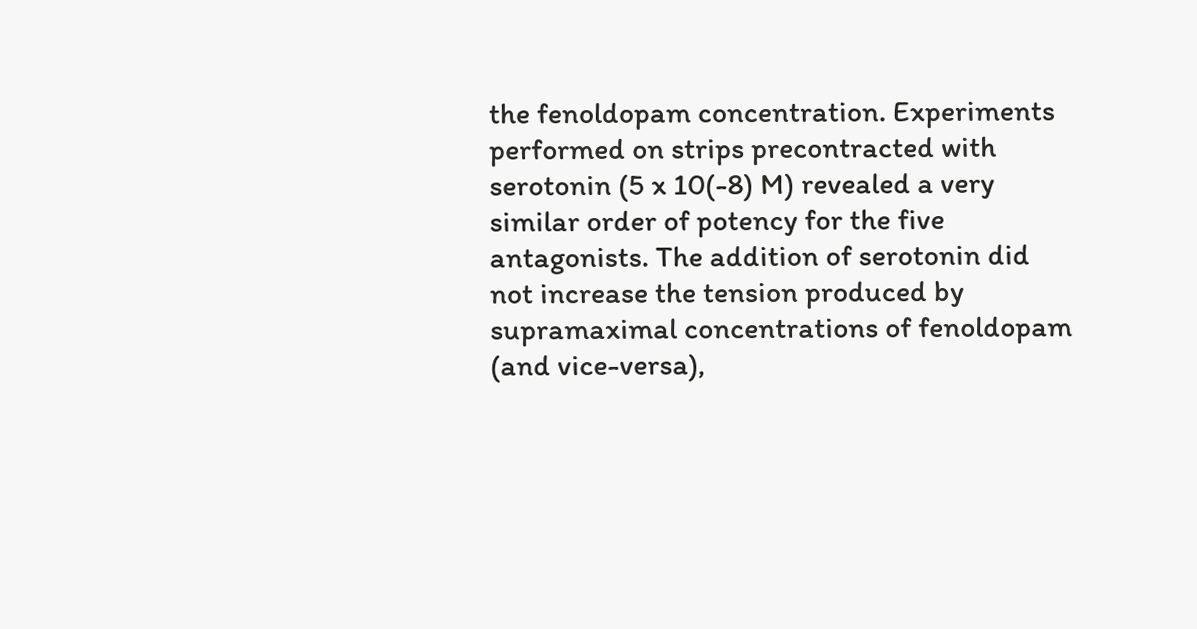the fenoldopam concentration. Experiments performed on strips precontracted with serotonin (5 x 10(-8) M) revealed a very similar order of potency for the five antagonists. The addition of serotonin did not increase the tension produced by supramaximal concentrations of fenoldopam (and vice-versa),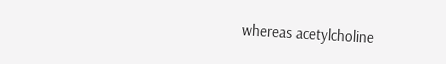whereas acetylcholine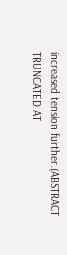increased tension further.(ABSTRACT TRUNCATED AT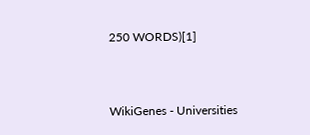250 WORDS)[1]


WikiGenes - Universities